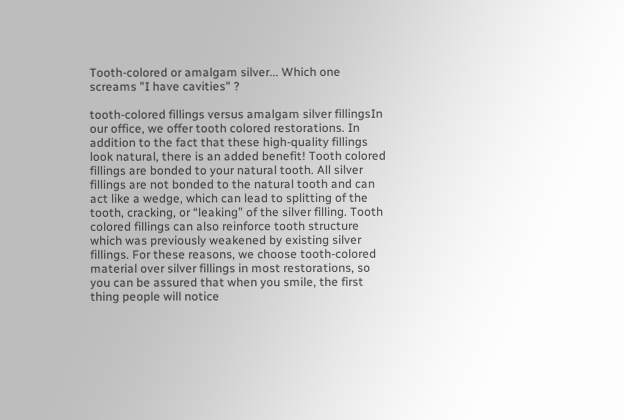Tooth-colored or amalgam silver... Which one screams "I have cavities" ?

tooth-colored fillings versus amalgam silver fillingsIn our office, we offer tooth colored restorations. In addition to the fact that these high-quality fillings look natural, there is an added benefit! Tooth colored fillings are bonded to your natural tooth. All silver fillings are not bonded to the natural tooth and can act like a wedge, which can lead to splitting of the tooth, cracking, or “leaking” of the silver filling. Tooth colored fillings can also reinforce tooth structure which was previously weakened by existing silver fillings. For these reasons, we choose tooth-colored material over silver fillings in most restorations, so you can be assured that when you smile, the first thing people will notice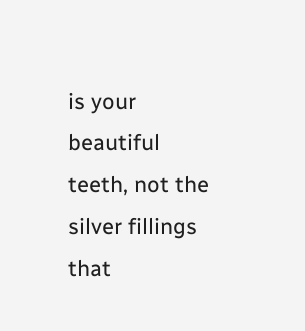is your beautiful teeth, not the silver fillings that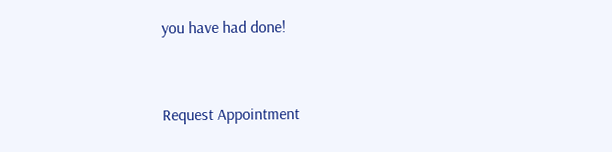you have had done!


Request Appointment